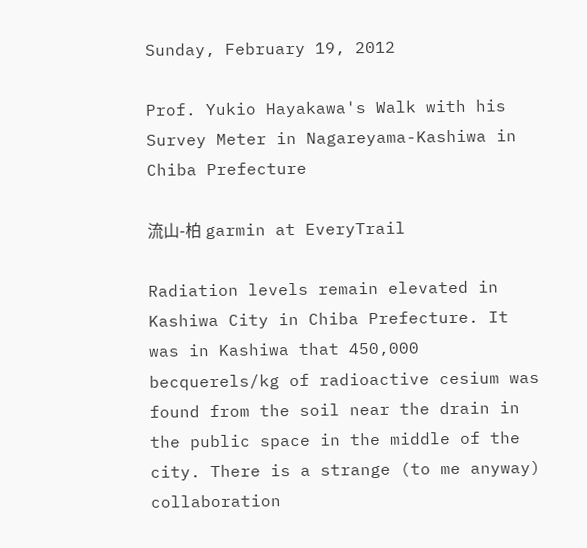Sunday, February 19, 2012

Prof. Yukio Hayakawa's Walk with his Survey Meter in Nagareyama-Kashiwa in Chiba Prefecture

流山-柏 garmin at EveryTrail

Radiation levels remain elevated in Kashiwa City in Chiba Prefecture. It was in Kashiwa that 450,000 becquerels/kg of radioactive cesium was found from the soil near the drain in the public space in the middle of the city. There is a strange (to me anyway) collaboration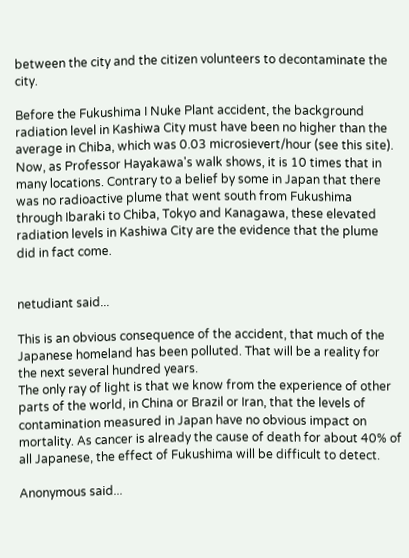between the city and the citizen volunteers to decontaminate the city.

Before the Fukushima I Nuke Plant accident, the background radiation level in Kashiwa City must have been no higher than the average in Chiba, which was 0.03 microsievert/hour (see this site). Now, as Professor Hayakawa's walk shows, it is 10 times that in many locations. Contrary to a belief by some in Japan that there was no radioactive plume that went south from Fukushima through Ibaraki to Chiba, Tokyo and Kanagawa, these elevated radiation levels in Kashiwa City are the evidence that the plume did in fact come.


netudiant said...

This is an obvious consequence of the accident, that much of the Japanese homeland has been polluted. That will be a reality for the next several hundred years.
The only ray of light is that we know from the experience of other parts of the world, in China or Brazil or Iran, that the levels of contamination measured in Japan have no obvious impact on mortality. As cancer is already the cause of death for about 40% of all Japanese, the effect of Fukushima will be difficult to detect.

Anonymous said...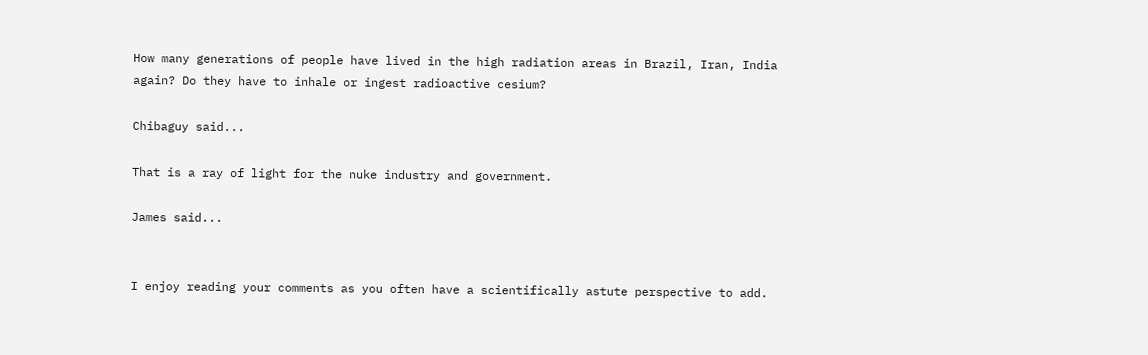How many generations of people have lived in the high radiation areas in Brazil, Iran, India again? Do they have to inhale or ingest radioactive cesium?

Chibaguy said...

That is a ray of light for the nuke industry and government.

James said...


I enjoy reading your comments as you often have a scientifically astute perspective to add.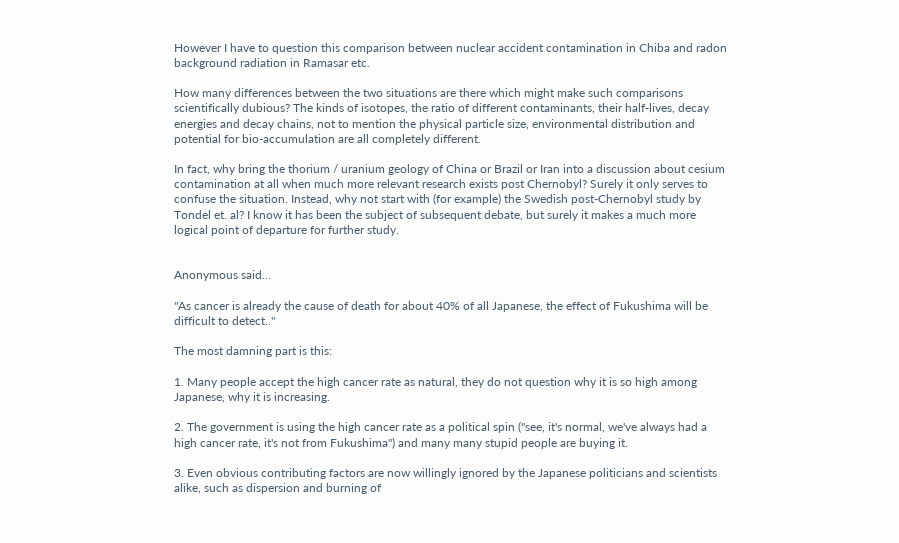However I have to question this comparison between nuclear accident contamination in Chiba and radon background radiation in Ramasar etc.

How many differences between the two situations are there which might make such comparisons scientifically dubious? The kinds of isotopes, the ratio of different contaminants, their half-lives, decay energies and decay chains, not to mention the physical particle size, environmental distribution and potential for bio-accumulation are all completely different.

In fact, why bring the thorium / uranium geology of China or Brazil or Iran into a discussion about cesium contamination at all when much more relevant research exists post Chernobyl? Surely it only serves to confuse the situation. Instead, why not start with (for example) the Swedish post-Chernobyl study by Tondel et. al? I know it has been the subject of subsequent debate, but surely it makes a much more logical point of departure for further study.


Anonymous said...

"As cancer is already the cause of death for about 40% of all Japanese, the effect of Fukushima will be difficult to detect.."

The most damning part is this:

1. Many people accept the high cancer rate as natural, they do not question why it is so high among Japanese, why it is increasing.

2. The government is using the high cancer rate as a political spin ("see, it's normal, we've always had a high cancer rate, it's not from Fukushima") and many many stupid people are buying it.

3. Even obvious contributing factors are now willingly ignored by the Japanese politicians and scientists alike, such as dispersion and burning of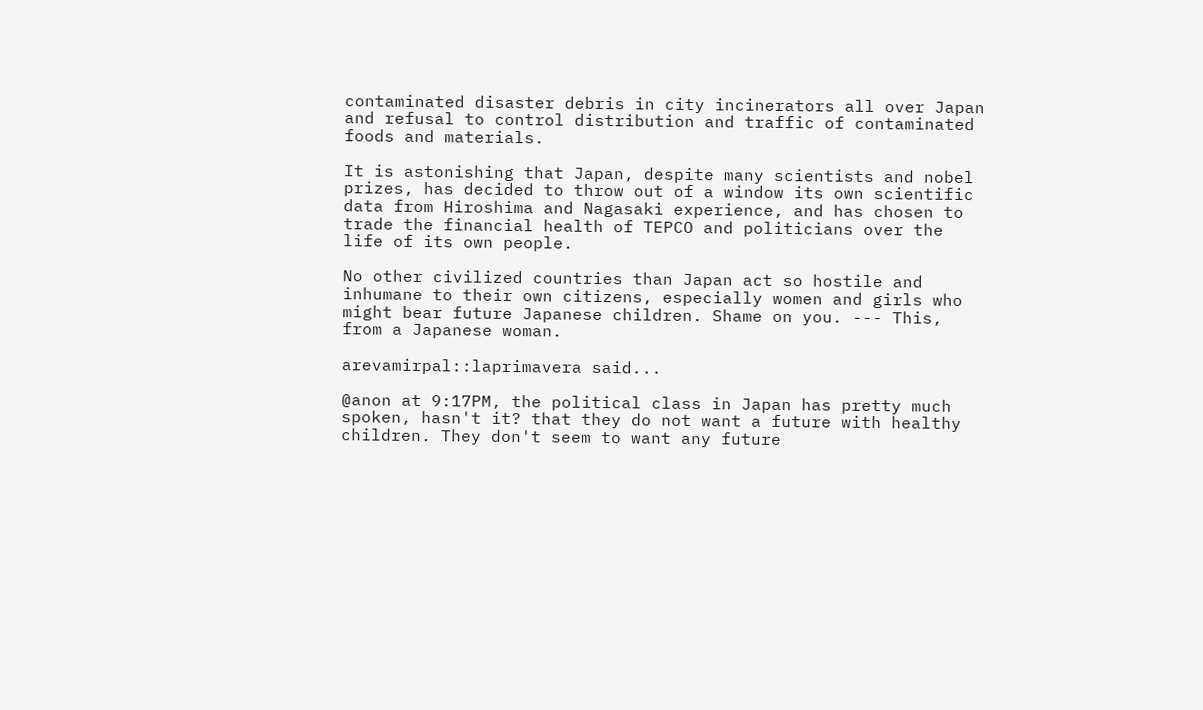contaminated disaster debris in city incinerators all over Japan and refusal to control distribution and traffic of contaminated foods and materials.

It is astonishing that Japan, despite many scientists and nobel prizes, has decided to throw out of a window its own scientific data from Hiroshima and Nagasaki experience, and has chosen to trade the financial health of TEPCO and politicians over the life of its own people.

No other civilized countries than Japan act so hostile and inhumane to their own citizens, especially women and girls who might bear future Japanese children. Shame on you. --- This, from a Japanese woman.

arevamirpal::laprimavera said...

@anon at 9:17PM, the political class in Japan has pretty much spoken, hasn't it? that they do not want a future with healthy children. They don't seem to want any future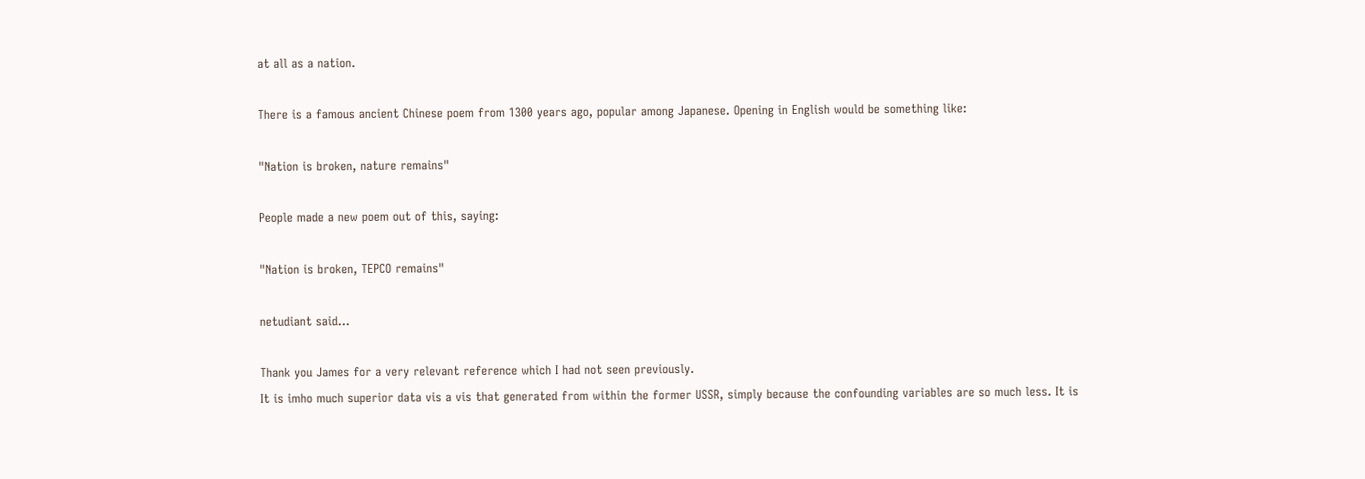at all as a nation.

There is a famous ancient Chinese poem from 1300 years ago, popular among Japanese. Opening in English would be something like:

"Nation is broken, nature remains"

People made a new poem out of this, saying:

"Nation is broken, TEPCO remains"

netudiant said...

Thank you James for a very relevant reference which I had not seen previously.
It is imho much superior data vis a vis that generated from within the former USSR, simply because the confounding variables are so much less. It is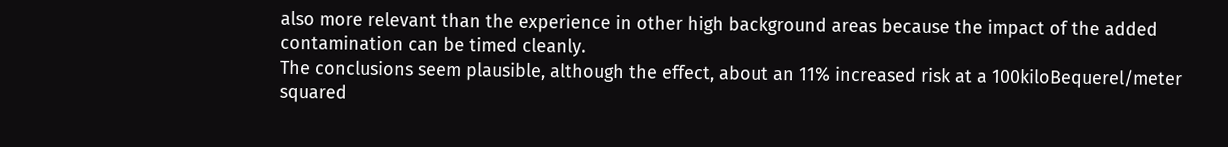also more relevant than the experience in other high background areas because the impact of the added contamination can be timed cleanly.
The conclusions seem plausible, although the effect, about an 11% increased risk at a 100kiloBequerel/meter squared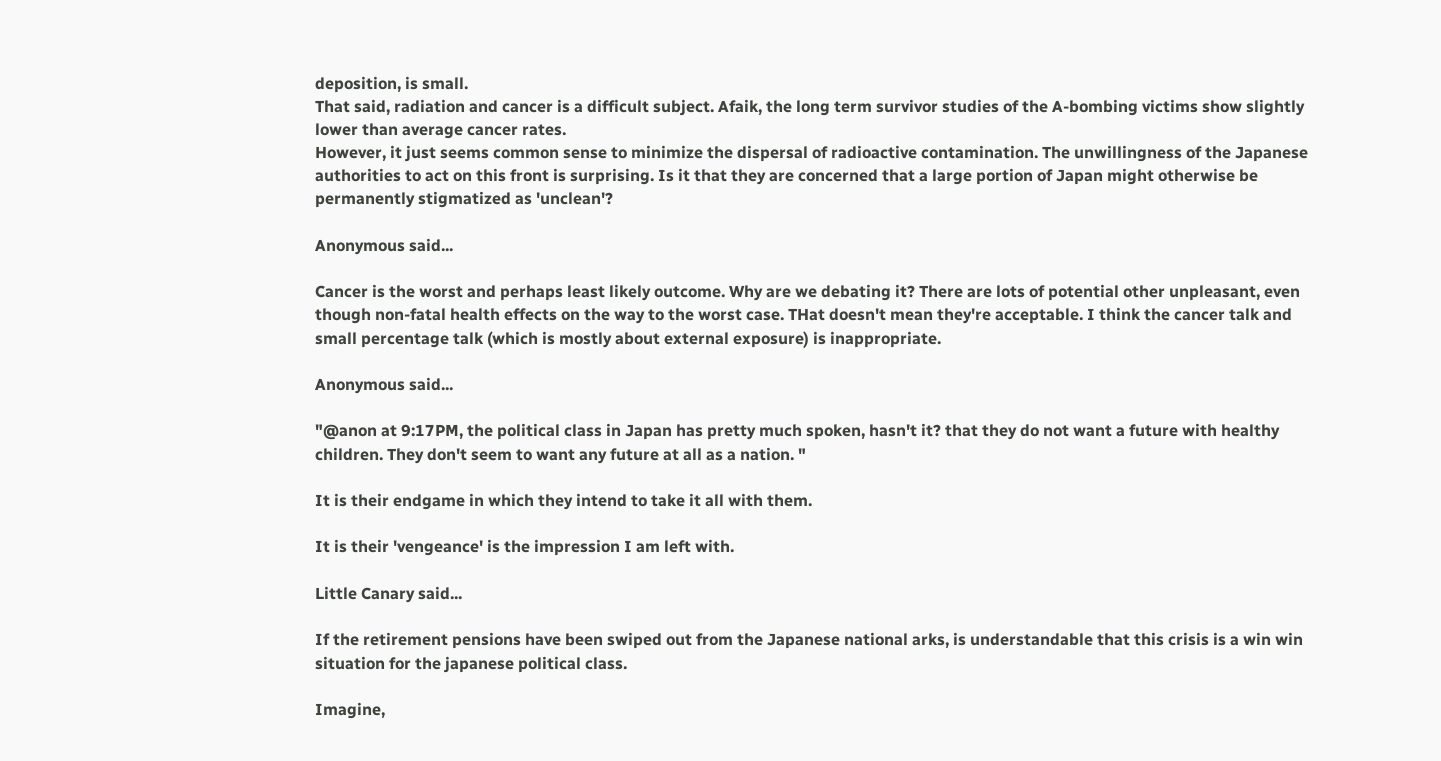deposition, is small.
That said, radiation and cancer is a difficult subject. Afaik, the long term survivor studies of the A-bombing victims show slightly lower than average cancer rates.
However, it just seems common sense to minimize the dispersal of radioactive contamination. The unwillingness of the Japanese authorities to act on this front is surprising. Is it that they are concerned that a large portion of Japan might otherwise be permanently stigmatized as 'unclean'?

Anonymous said...

Cancer is the worst and perhaps least likely outcome. Why are we debating it? There are lots of potential other unpleasant, even though non-fatal health effects on the way to the worst case. THat doesn't mean they're acceptable. I think the cancer talk and small percentage talk (which is mostly about external exposure) is inappropriate.

Anonymous said...

"@anon at 9:17PM, the political class in Japan has pretty much spoken, hasn't it? that they do not want a future with healthy children. They don't seem to want any future at all as a nation. "

It is their endgame in which they intend to take it all with them.

It is their 'vengeance' is the impression I am left with.

Little Canary said...

If the retirement pensions have been swiped out from the Japanese national arks, is understandable that this crisis is a win win situation for the japanese political class.

Imagine,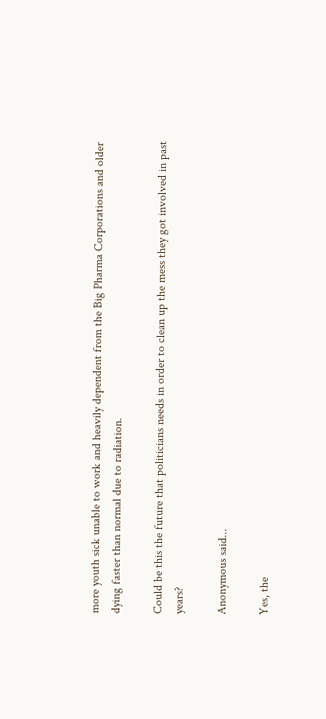more youth sick unable to work and heavily dependent from the Big Pharma Corporations and older dying faster than normal due to radiation.

Could be this the future that politicians needs in order to clean up the mess they got involved in past years?

Anonymous said...

Yes, the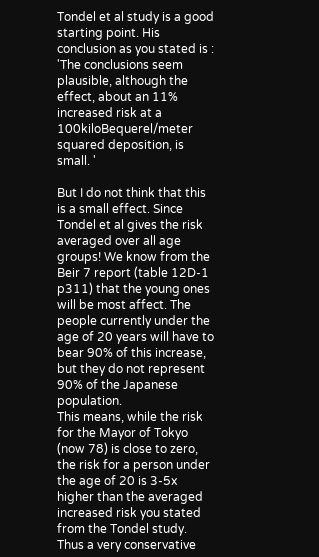Tondel et al study is a good starting point. His conclusion as you stated is : 'The conclusions seem plausible, although the effect, about an 11% increased risk at a 100kiloBequerel/meter squared deposition, is small. '

But I do not think that this is a small effect. Since Tondel et al gives the risk averaged over all age groups! We know from the Beir 7 report (table 12D-1 p311) that the young ones will be most affect. The people currently under the age of 20 years will have to bear 90% of this increase, but they do not represent 90% of the Japanese population.
This means, while the risk for the Mayor of Tokyo (now 78) is close to zero, the risk for a person under the age of 20 is 3-5x higher than the averaged increased risk you stated from the Tondel study. Thus a very conservative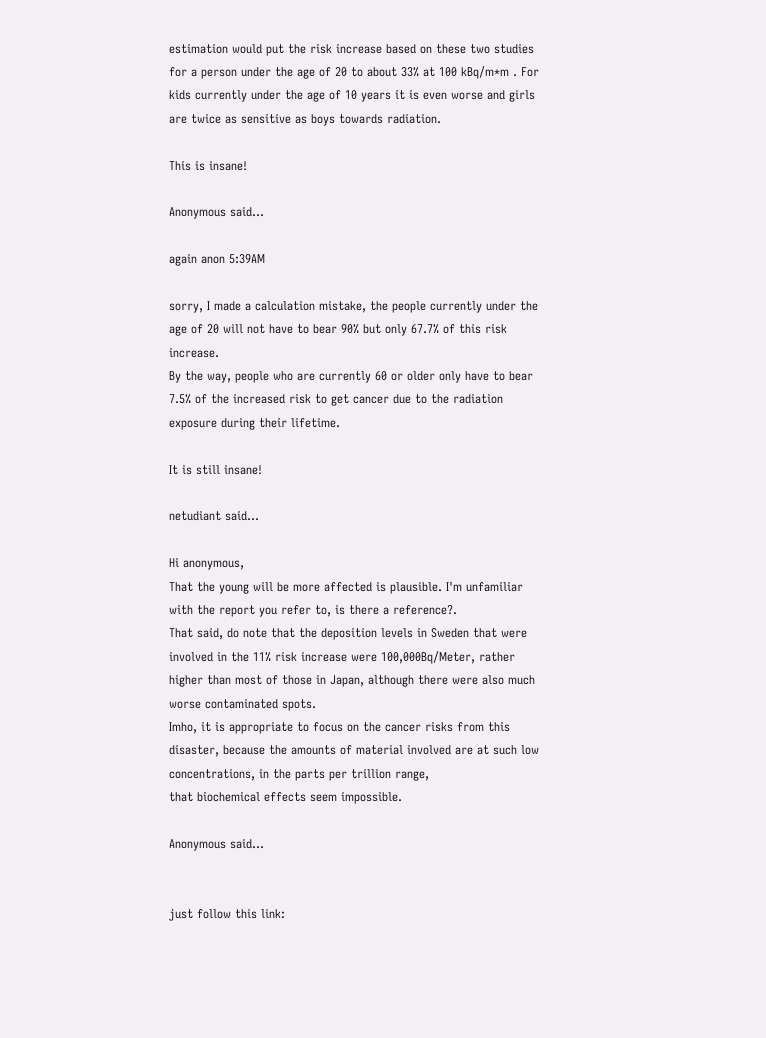estimation would put the risk increase based on these two studies for a person under the age of 20 to about 33% at 100 kBq/m*m . For kids currently under the age of 10 years it is even worse and girls are twice as sensitive as boys towards radiation.

This is insane!

Anonymous said...

again anon 5:39AM

sorry, I made a calculation mistake, the people currently under the age of 20 will not have to bear 90% but only 67.7% of this risk increase.
By the way, people who are currently 60 or older only have to bear 7.5% of the increased risk to get cancer due to the radiation exposure during their lifetime.

It is still insane!

netudiant said...

Hi anonymous,
That the young will be more affected is plausible. I'm unfamiliar with the report you refer to, is there a reference?.
That said, do note that the deposition levels in Sweden that were involved in the 11% risk increase were 100,000Bq/Meter, rather higher than most of those in Japan, although there were also much worse contaminated spots.
Imho, it is appropriate to focus on the cancer risks from this disaster, because the amounts of material involved are at such low concentrations, in the parts per trillion range,
that biochemical effects seem impossible.

Anonymous said...


just follow this link: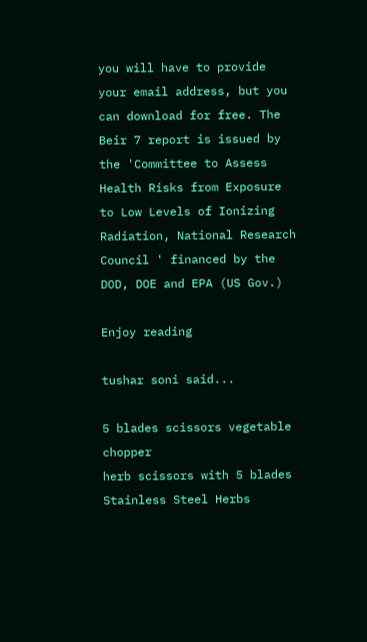you will have to provide your email address, but you can download for free. The Beir 7 report is issued by the 'Committee to Assess Health Risks from Exposure to Low Levels of Ionizing Radiation, National Research Council ' financed by the DOD, DOE and EPA (US Gov.)

Enjoy reading

tushar soni said...

5 blades scissors vegetable chopper
herb scissors with 5 blades
Stainless Steel Herbs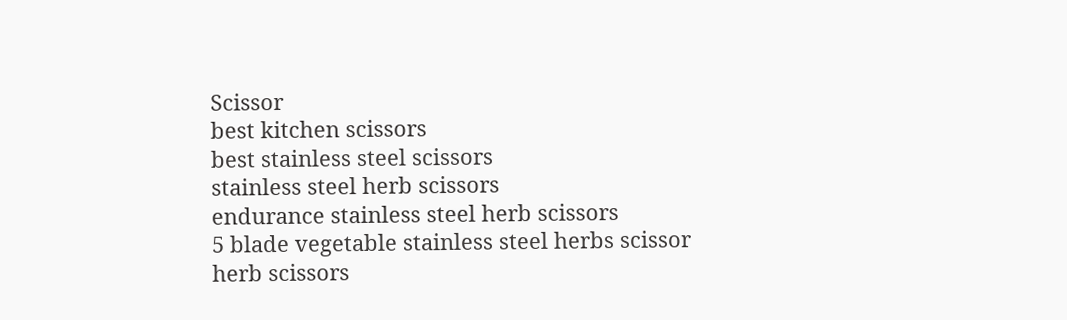Scissor
best kitchen scissors
best stainless steel scissors
stainless steel herb scissors
endurance stainless steel herb scissors
5 blade vegetable stainless steel herbs scissor
herb scissors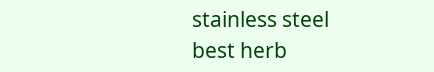stainless steel
best herb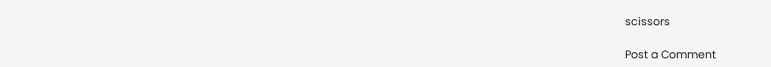scissors

Post a Comment